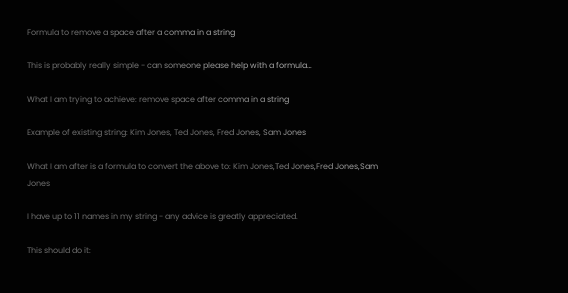Formula to remove a space after a comma in a string

This is probably really simple - can someone please help with a formula…

What I am trying to achieve: remove space after comma in a string

Example of existing string: Kim Jones, Ted Jones, Fred Jones, Sam Jones

What I am after is a formula to convert the above to: Kim Jones,Ted Jones,Fred Jones,Sam Jones

I have up to 11 names in my string - any advice is greatly appreciated.

This should do it: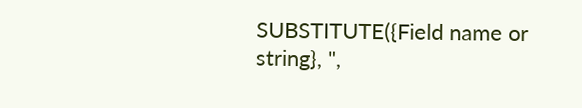SUBSTITUTE({Field name or string}, ",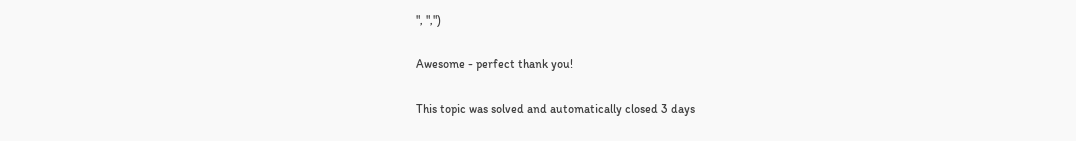", ",")

Awesome - perfect thank you!

This topic was solved and automatically closed 3 days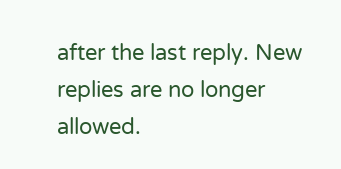after the last reply. New replies are no longer allowed.